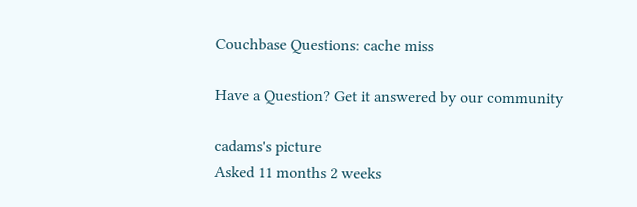Couchbase Questions: cache miss

Have a Question? Get it answered by our community

cadams's picture
Asked 11 months 2 weeks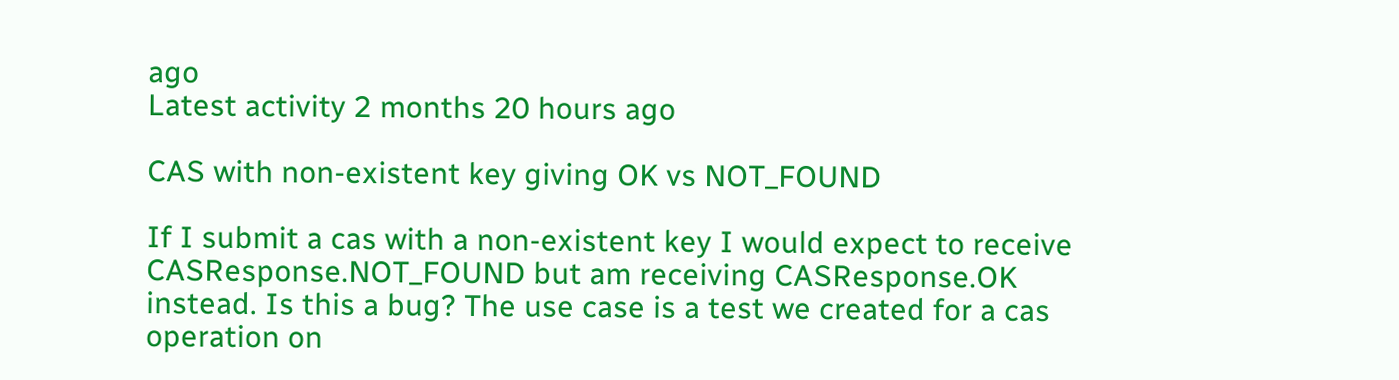ago
Latest activity 2 months 20 hours ago

CAS with non-existent key giving OK vs NOT_FOUND

If I submit a cas with a non-existent key I would expect to receive CASResponse.NOT_FOUND but am receiving CASResponse.OK instead. Is this a bug? The use case is a test we created for a cas operation on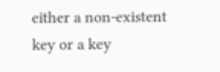either a non-existent key or a key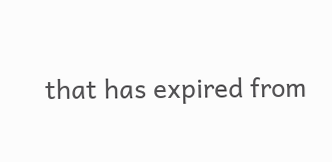that has expired from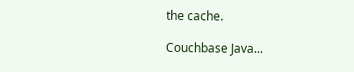the cache.

Couchbase Java...